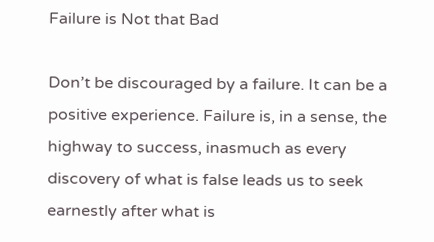Failure is Not that Bad

Don’t be discouraged by a failure. It can be a positive experience. Failure is, in a sense, the highway to success, inasmuch as every discovery of what is false leads us to seek earnestly after what is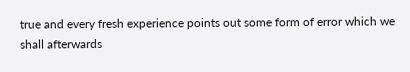true and every fresh experience points out some form of error which we shall afterwards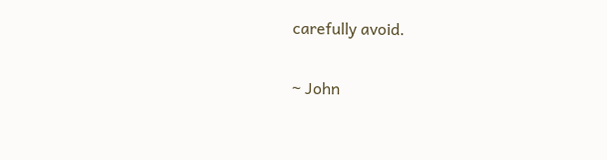carefully avoid.

~ John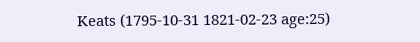Keats (1795-10-31 1821-02-23 age:25)